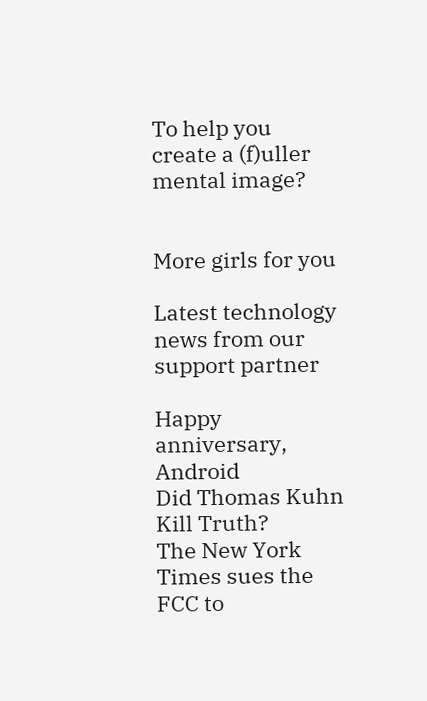To help you create a (f)uller mental image?


More girls for you

Latest technology news from our support partner

Happy anniversary, Android
Did Thomas Kuhn Kill Truth?
The New York Times sues the FCC to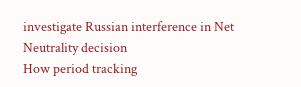investigate Russian interference in Net Neutrality decision
How period tracking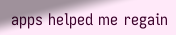apps helped me regain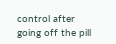control after going off the pill